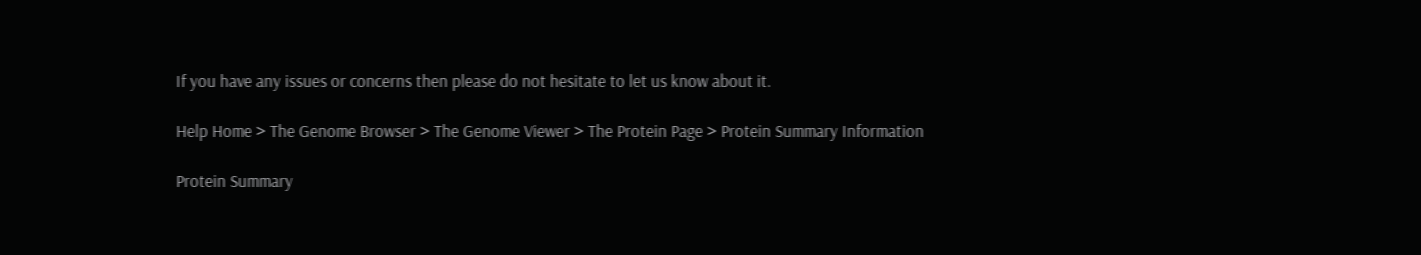If you have any issues or concerns then please do not hesitate to let us know about it.

Help Home > The Genome Browser > The Genome Viewer > The Protein Page > Protein Summary Information

Protein Summary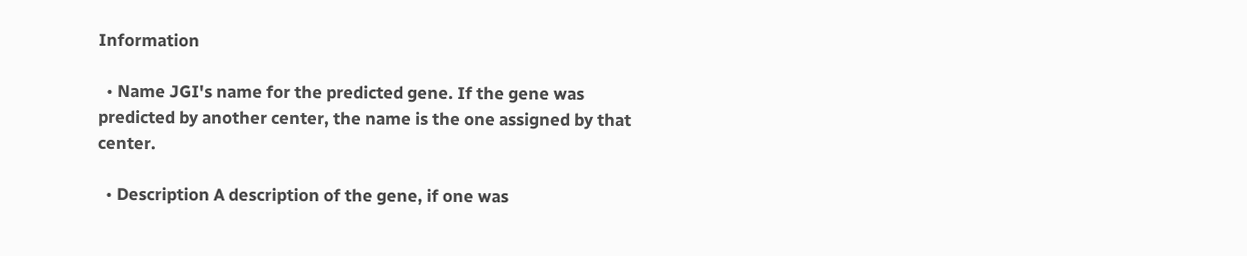Information

  • Name JGI's name for the predicted gene. If the gene was predicted by another center, the name is the one assigned by that center.

  • Description A description of the gene, if one was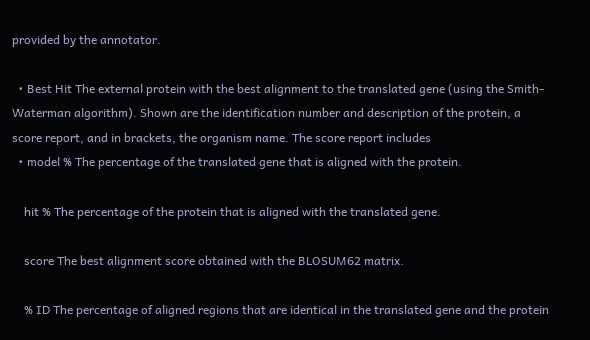provided by the annotator.

  • Best Hit The external protein with the best alignment to the translated gene (using the Smith-Waterman algorithm). Shown are the identification number and description of the protein, a score report, and in brackets, the organism name. The score report includes
  • model % The percentage of the translated gene that is aligned with the protein.

    hit % The percentage of the protein that is aligned with the translated gene.

    score The best alignment score obtained with the BLOSUM62 matrix.

    % ID The percentage of aligned regions that are identical in the translated gene and the protein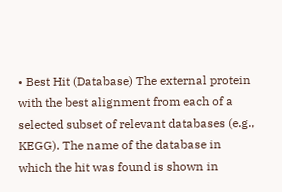• Best Hit (Database) The external protein with the best alignment from each of a selected subset of relevant databases (e.g., KEGG). The name of the database in which the hit was found is shown in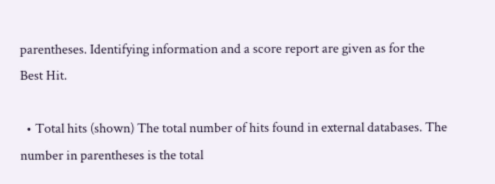parentheses. Identifying information and a score report are given as for the Best Hit.

  • Total hits (shown) The total number of hits found in external databases. The number in parentheses is the total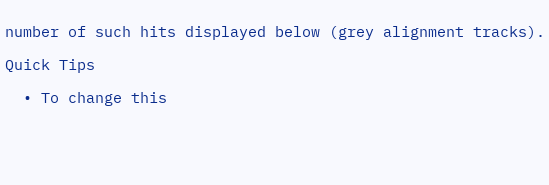number of such hits displayed below (grey alignment tracks).

Quick Tips

  • To change this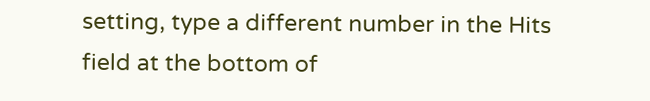setting, type a different number in the Hits field at the bottom of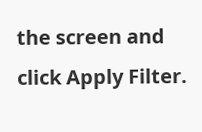the screen and click Apply Filter.